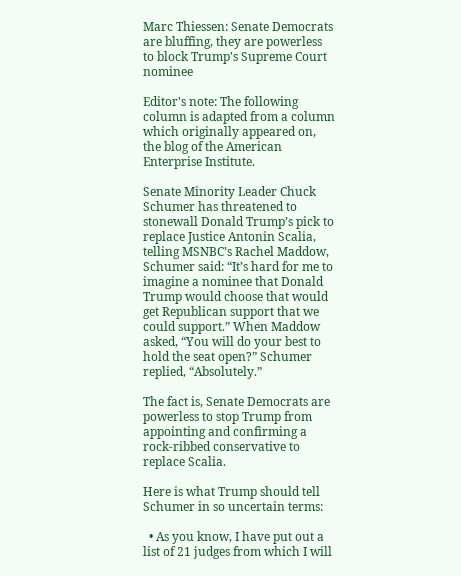Marc Thiessen: Senate Democrats are bluffing, they are powerless to block Trump's Supreme Court nominee

Editor's note: The following column is adapted from a column which originally appeared on, the blog of the American Enterprise Institute.

Senate Minority Leader Chuck Schumer has threatened to stonewall Donald Trump’s pick to replace Justice Antonin Scalia, telling MSNBC’s Rachel Maddow, Schumer said: “It’s hard for me to imagine a nominee that Donald Trump would choose that would get Republican support that we could support.” When Maddow asked, “You will do your best to hold the seat open?” Schumer replied, “Absolutely.”

The fact is, Senate Democrats are powerless to stop Trump from appointing and confirming a rock-ribbed conservative to replace Scalia.

Here is what Trump should tell Schumer in so uncertain terms:

  • As you know, I have put out a list of 21 judges from which I will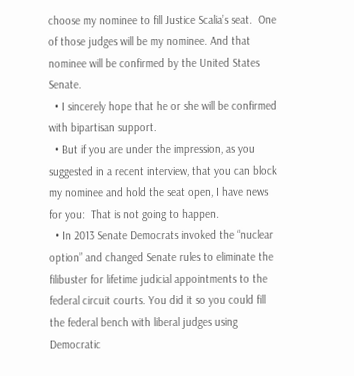choose my nominee to fill Justice Scalia’s seat.  One of those judges will be my nominee. And that nominee will be confirmed by the United States Senate.
  • I sincerely hope that he or she will be confirmed with bipartisan support.
  • But if you are under the impression, as you suggested in a recent interview, that you can block my nominee and hold the seat open, I have news for you:  That is not going to happen.
  • In 2013 Senate Democrats invoked the “nuclear option” and changed Senate rules to eliminate the filibuster for lifetime judicial appointments to the federal circuit courts. You did it so you could fill the federal bench with liberal judges using Democratic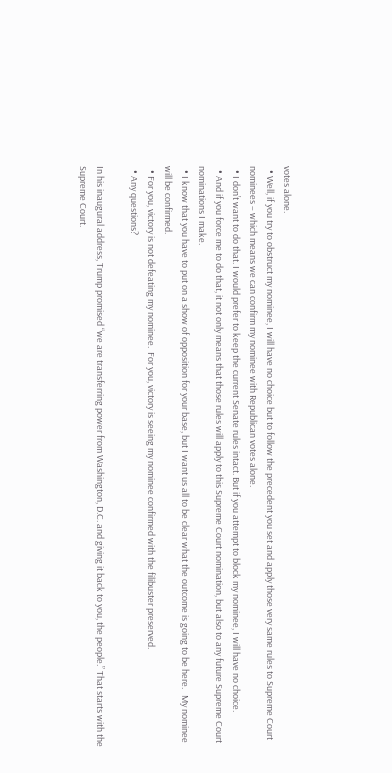votes alone.
  • Well, if you try to obstruct my nominee, I will have no choice but to follow the precedent you set and apply those very same rules to Supreme Court nominees – which means we can confirm my nominee with Republican votes alone.
  • I don’t want to do that. I would prefer to keep the current Senate rules intact. But if you attempt to block my nominee, I will have no choice.
  • And if you force me to do that, it not only means that those rules will apply to this Supreme Court nomination, but also to any future Supreme Court nominations I make.
  • I know that you have to put on a show of opposition for your base, but I want us all to be clear what the outcome is going to be here.   My nominee will be confirmed.
  • For you, victory is not defeating my nominee.  For you, victory is seeing my nominee confirmed with the filibuster preserved.
  • Any questions?

In his inaugural address, Trump promised “we are transferring power from Washington, D.C. and giving it back to you, the people.” That starts with the Supreme Court.